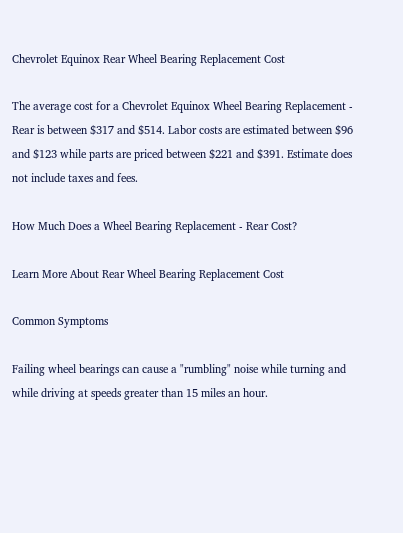Chevrolet Equinox Rear Wheel Bearing Replacement Cost

The average cost for a Chevrolet Equinox Wheel Bearing Replacement - Rear is between $317 and $514. Labor costs are estimated between $96 and $123 while parts are priced between $221 and $391. Estimate does not include taxes and fees.

How Much Does a Wheel Bearing Replacement - Rear Cost?

Learn More About Rear Wheel Bearing Replacement Cost

Common Symptoms

Failing wheel bearings can cause a "rumbling" noise while turning and while driving at speeds greater than 15 miles an hour.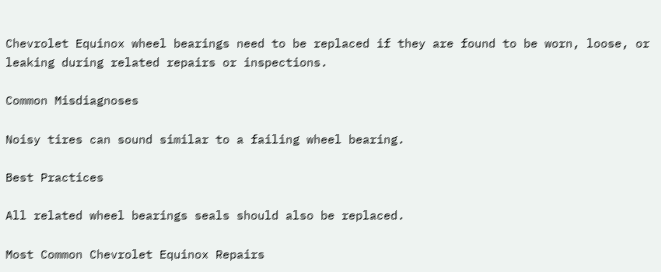Chevrolet Equinox wheel bearings need to be replaced if they are found to be worn, loose, or leaking during related repairs or inspections.

Common Misdiagnoses

Noisy tires can sound similar to a failing wheel bearing.

Best Practices

All related wheel bearings seals should also be replaced.

Most Common Chevrolet Equinox Repairs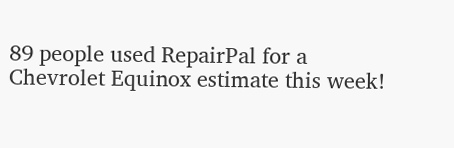89 people used RepairPal for a Chevrolet Equinox estimate this week!